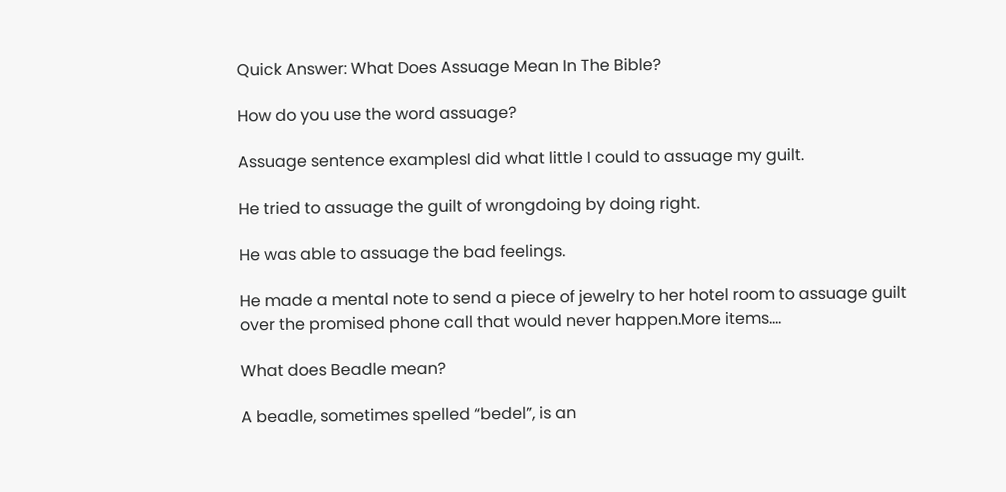Quick Answer: What Does Assuage Mean In The Bible?

How do you use the word assuage?

Assuage sentence examplesI did what little I could to assuage my guilt.

He tried to assuage the guilt of wrongdoing by doing right.

He was able to assuage the bad feelings.

He made a mental note to send a piece of jewelry to her hotel room to assuage guilt over the promised phone call that would never happen.More items….

What does Beadle mean?

A beadle, sometimes spelled “bedel”, is an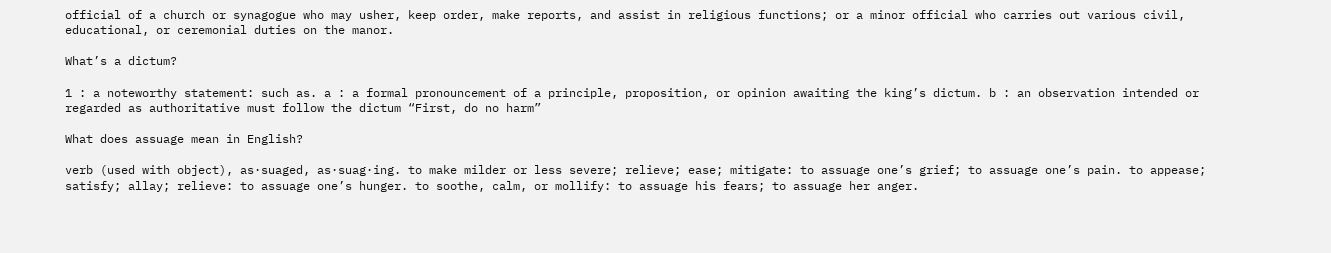official of a church or synagogue who may usher, keep order, make reports, and assist in religious functions; or a minor official who carries out various civil, educational, or ceremonial duties on the manor.

What’s a dictum?

1 : a noteworthy statement: such as. a : a formal pronouncement of a principle, proposition, or opinion awaiting the king’s dictum. b : an observation intended or regarded as authoritative must follow the dictum “First, do no harm”

What does assuage mean in English?

verb (used with object), as·suaged, as·suag·ing. to make milder or less severe; relieve; ease; mitigate: to assuage one’s grief; to assuage one’s pain. to appease; satisfy; allay; relieve: to assuage one’s hunger. to soothe, calm, or mollify: to assuage his fears; to assuage her anger.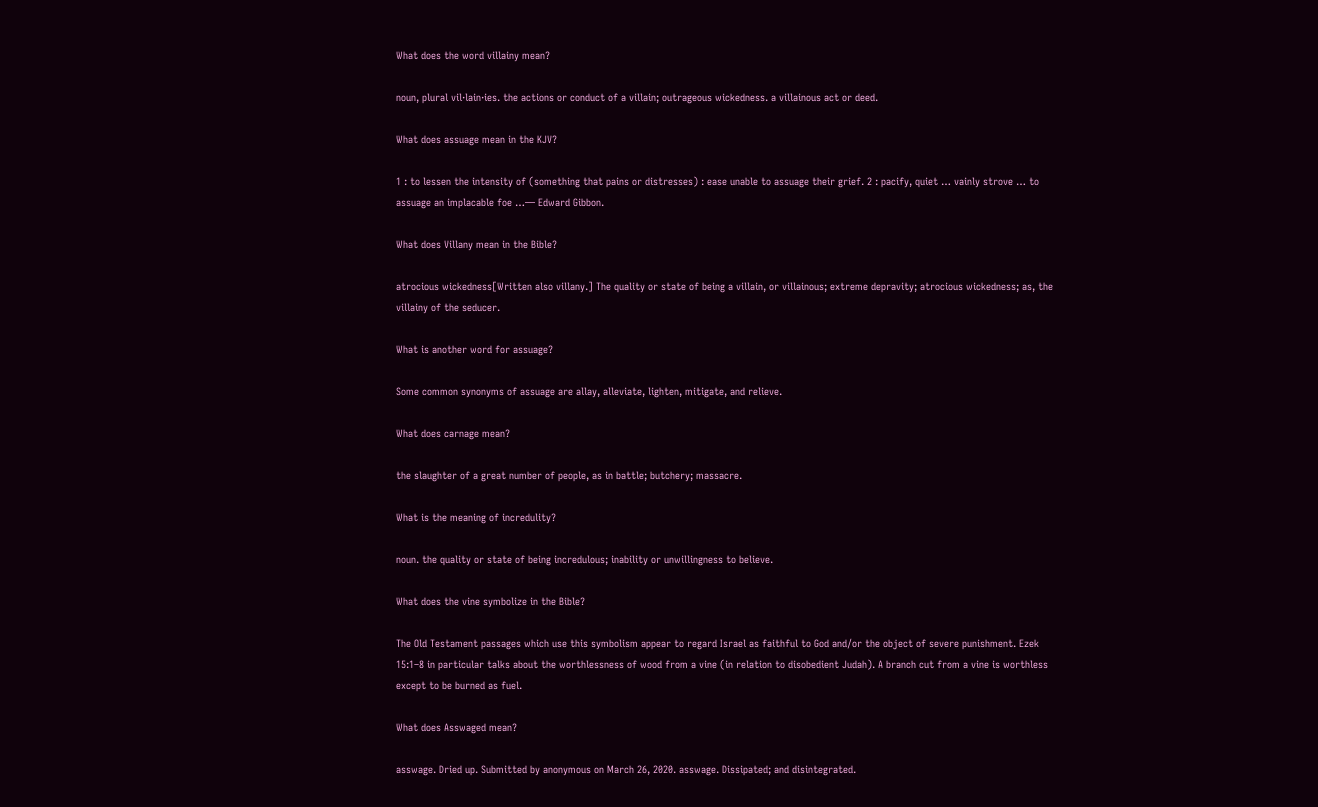What does the word villainy mean?

noun, plural vil·lain·ies. the actions or conduct of a villain; outrageous wickedness. a villainous act or deed.

What does assuage mean in the KJV?

1 : to lessen the intensity of (something that pains or distresses) : ease unable to assuage their grief. 2 : pacify, quiet … vainly strove … to assuage an implacable foe …— Edward Gibbon.

What does Villany mean in the Bible?

atrocious wickedness[Written also villany.] The quality or state of being a villain, or villainous; extreme depravity; atrocious wickedness; as, the villainy of the seducer.

What is another word for assuage?

Some common synonyms of assuage are allay, alleviate, lighten, mitigate, and relieve.

What does carnage mean?

the slaughter of a great number of people, as in battle; butchery; massacre.

What is the meaning of incredulity?

noun. the quality or state of being incredulous; inability or unwillingness to believe.

What does the vine symbolize in the Bible?

The Old Testament passages which use this symbolism appear to regard Israel as faithful to God and/or the object of severe punishment. Ezek 15:1–8 in particular talks about the worthlessness of wood from a vine (in relation to disobedient Judah). A branch cut from a vine is worthless except to be burned as fuel.

What does Asswaged mean?

asswage. Dried up. Submitted by anonymous on March 26, 2020. asswage. Dissipated; and disintegrated.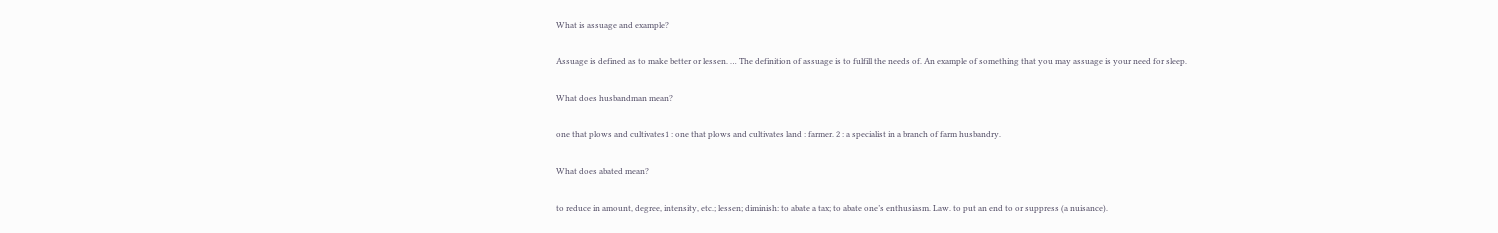What is assuage and example?

Assuage is defined as to make better or lessen. … The definition of assuage is to fulfill the needs of. An example of something that you may assuage is your need for sleep.

What does husbandman mean?

one that plows and cultivates1 : one that plows and cultivates land : farmer. 2 : a specialist in a branch of farm husbandry.

What does abated mean?

to reduce in amount, degree, intensity, etc.; lessen; diminish: to abate a tax; to abate one’s enthusiasm. Law. to put an end to or suppress (a nuisance).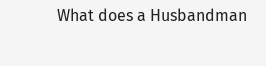What does a Husbandman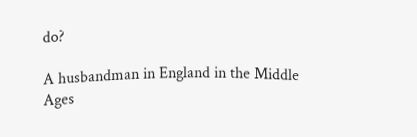do?

A husbandman in England in the Middle Ages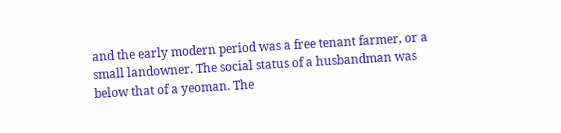and the early modern period was a free tenant farmer, or a small landowner. The social status of a husbandman was below that of a yeoman. The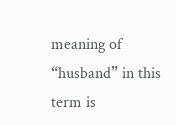meaning of “husband” in this term is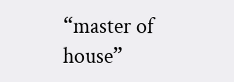“master of house”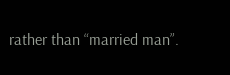rather than “married man”.